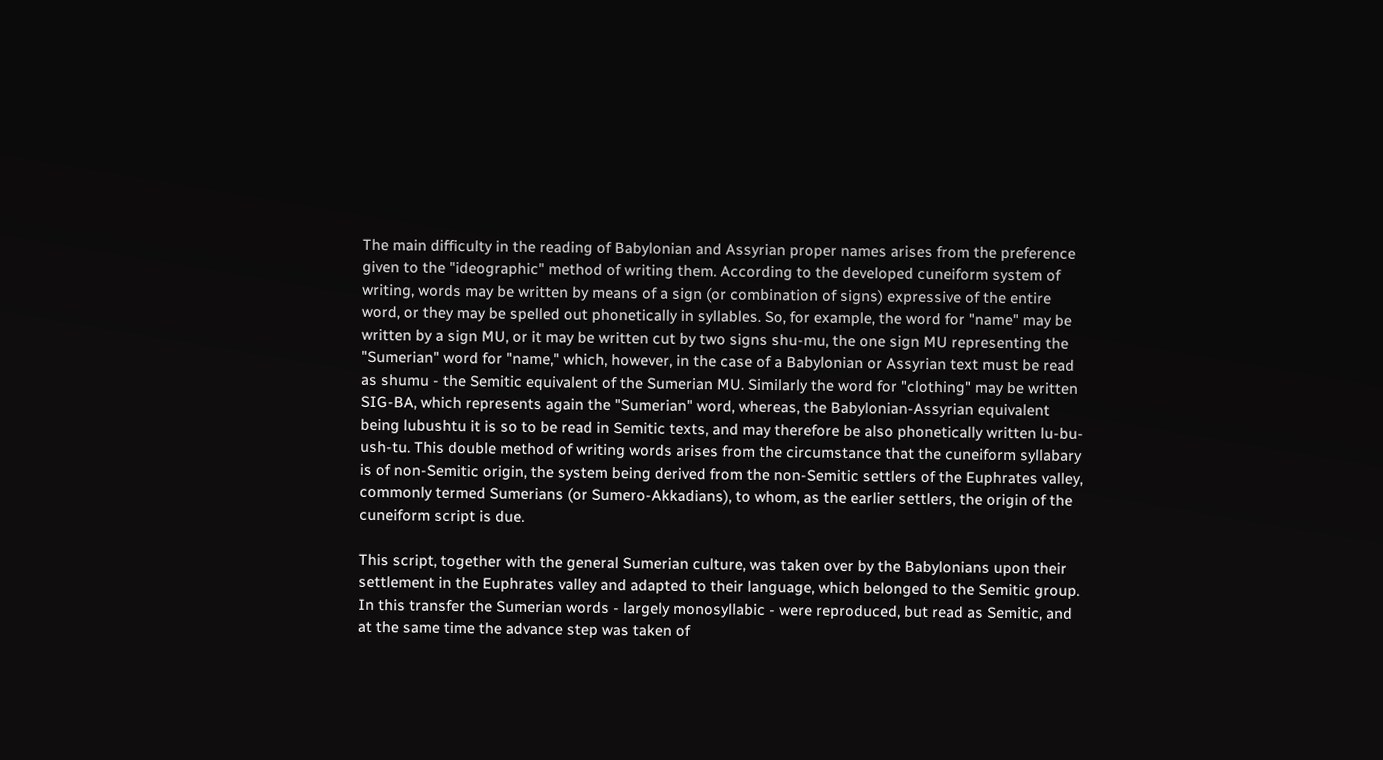The main difficulty in the reading of Babylonian and Assyrian proper names arises from the preference given to the "ideographic" method of writing them. According to the developed cuneiform system of writing, words may be written by means of a sign (or combination of signs) expressive of the entire word, or they may be spelled out phonetically in syllables. So, for example, the word for "name" may be written by a sign MU, or it may be written cut by two signs shu-mu, the one sign MU representing the "Sumerian" word for "name," which, however, in the case of a Babylonian or Assyrian text must be read as shumu - the Semitic equivalent of the Sumerian MU. Similarly the word for "clothing" may be written SIG-BA, which represents again the "Sumerian" word, whereas, the Babylonian-Assyrian equivalent being lubushtu it is so to be read in Semitic texts, and may therefore be also phonetically written lu-bu-ush-tu. This double method of writing words arises from the circumstance that the cuneiform syllabary is of non-Semitic origin, the system being derived from the non-Semitic settlers of the Euphrates valley, commonly termed Sumerians (or Sumero-Akkadians), to whom, as the earlier settlers, the origin of the cuneiform script is due.

This script, together with the general Sumerian culture, was taken over by the Babylonians upon their settlement in the Euphrates valley and adapted to their language, which belonged to the Semitic group. In this transfer the Sumerian words - largely monosyllabic - were reproduced, but read as Semitic, and at the same time the advance step was taken of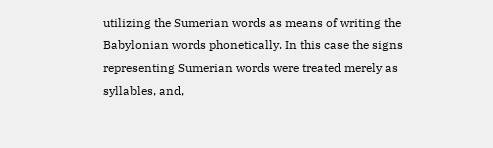utilizing the Sumerian words as means of writing the Babylonian words phonetically. In this case the signs representing Sumerian words were treated merely as syllables, and,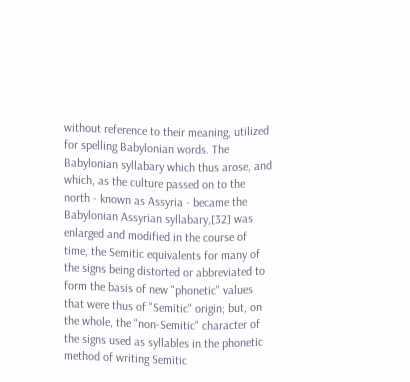without reference to their meaning, utilized for spelling Babylonian words. The Babylonian syllabary which thus arose, and which, as the culture passed on to the north - known as Assyria - became the Babylonian Assyrian syllabary,[32] was enlarged and modified in the course of time, the Semitic equivalents for many of the signs being distorted or abbreviated to form the basis of new "phonetic" values that were thus of "Semitic" origin; but, on the whole, the "non-Semitic" character of the signs used as syllables in the phonetic method of writing Semitic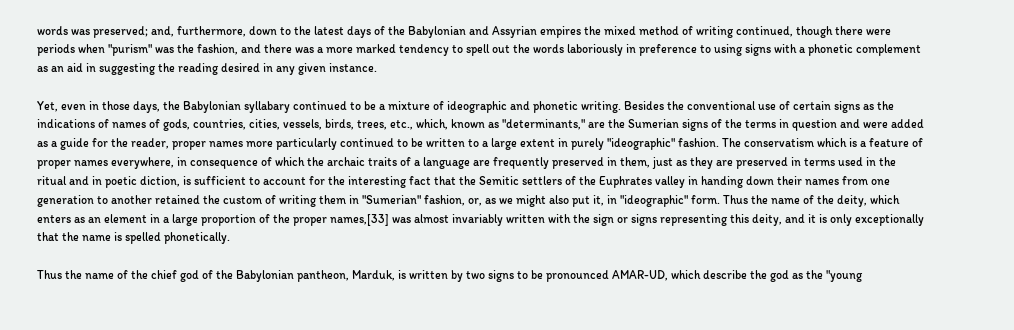words was preserved; and, furthermore, down to the latest days of the Babylonian and Assyrian empires the mixed method of writing continued, though there were periods when "purism" was the fashion, and there was a more marked tendency to spell out the words laboriously in preference to using signs with a phonetic complement as an aid in suggesting the reading desired in any given instance.

Yet, even in those days, the Babylonian syllabary continued to be a mixture of ideographic and phonetic writing. Besides the conventional use of certain signs as the indications of names of gods, countries, cities, vessels, birds, trees, etc., which, known as "determinants," are the Sumerian signs of the terms in question and were added as a guide for the reader, proper names more particularly continued to be written to a large extent in purely "ideographic" fashion. The conservatism which is a feature of proper names everywhere, in consequence of which the archaic traits of a language are frequently preserved in them, just as they are preserved in terms used in the ritual and in poetic diction, is sufficient to account for the interesting fact that the Semitic settlers of the Euphrates valley in handing down their names from one generation to another retained the custom of writing them in "Sumerian" fashion, or, as we might also put it, in "ideographic" form. Thus the name of the deity, which enters as an element in a large proportion of the proper names,[33] was almost invariably written with the sign or signs representing this deity, and it is only exceptionally that the name is spelled phonetically.

Thus the name of the chief god of the Babylonian pantheon, Marduk, is written by two signs to be pronounced AMAR-UD, which describe the god as the "young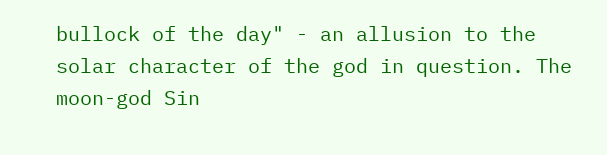bullock of the day" - an allusion to the solar character of the god in question. The moon-god Sin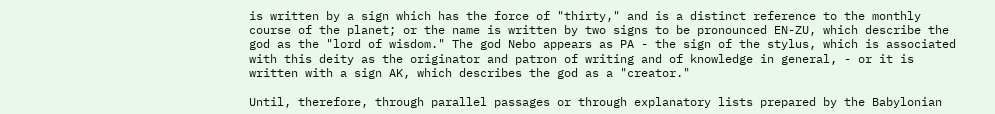is written by a sign which has the force of "thirty," and is a distinct reference to the monthly course of the planet; or the name is written by two signs to be pronounced EN-ZU, which describe the god as the "lord of wisdom." The god Nebo appears as PA - the sign of the stylus, which is associated with this deity as the originator and patron of writing and of knowledge in general, - or it is written with a sign AK, which describes the god as a "creator."

Until, therefore, through parallel passages or through explanatory lists prepared by the Babylonian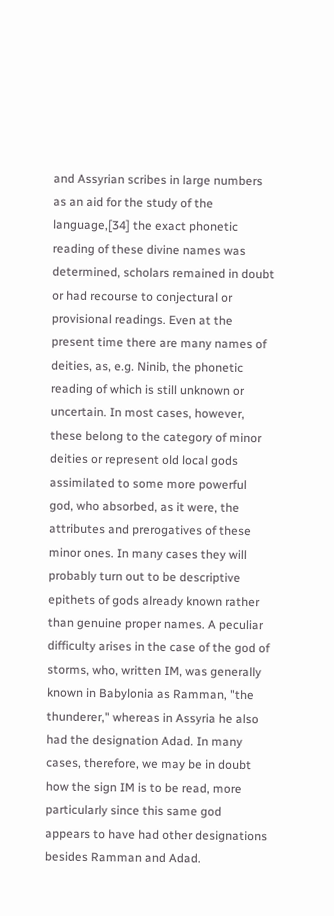and Assyrian scribes in large numbers as an aid for the study of the language,[34] the exact phonetic reading of these divine names was determined, scholars remained in doubt or had recourse to conjectural or provisional readings. Even at the present time there are many names of deities, as, e.g. Ninib, the phonetic reading of which is still unknown or uncertain. In most cases, however, these belong to the category of minor deities or represent old local gods assimilated to some more powerful god, who absorbed, as it were, the attributes and prerogatives of these minor ones. In many cases they will probably turn out to be descriptive epithets of gods already known rather than genuine proper names. A peculiar difficulty arises in the case of the god of storms, who, written IM, was generally known in Babylonia as Ramman, "the thunderer," whereas in Assyria he also had the designation Adad. In many cases, therefore, we may be in doubt how the sign IM is to be read, more particularly since this same god appears to have had other designations besides Ramman and Adad.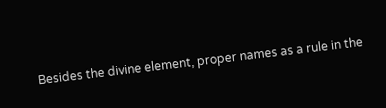Besides the divine element, proper names as a rule in the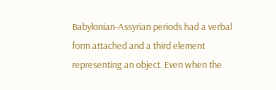Babylonian-Assyrian periods had a verbal form attached and a third element representing an object. Even when the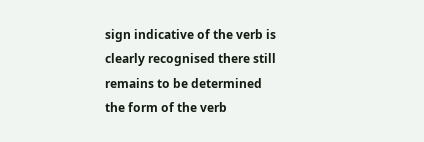sign indicative of the verb is clearly recognised there still remains to be determined the form of the verb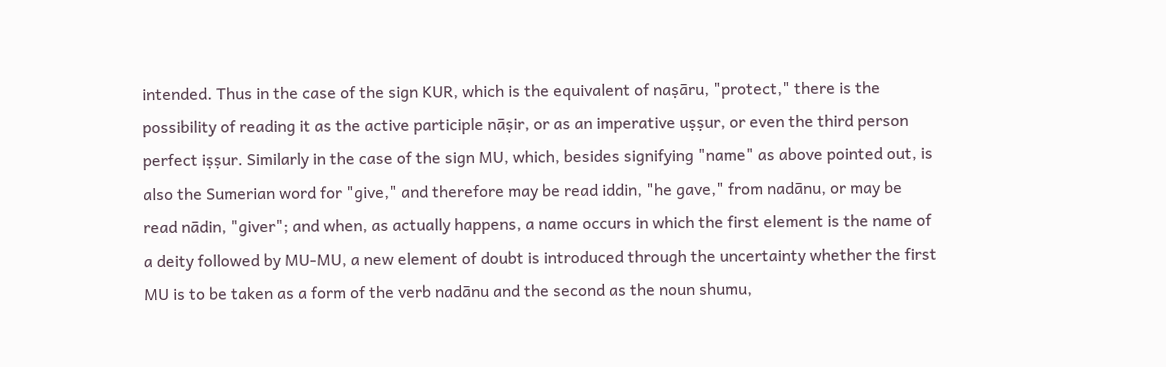intended. Thus in the case of the sign KUR, which is the equivalent of naṣāru, "protect," there is the possibility of reading it as the active participle nāṣir, or as an imperative uṣṣur, or even the third person perfect iṣṣur. Similarly in the case of the sign MU, which, besides signifying "name" as above pointed out, is also the Sumerian word for "give," and therefore may be read iddin, "he gave," from nadānu, or may be read nādin, "giver"; and when, as actually happens, a name occurs in which the first element is the name of a deity followed by MU-MU, a new element of doubt is introduced through the uncertainty whether the first MU is to be taken as a form of the verb nadānu and the second as the noun shumu,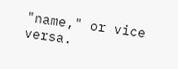"name," or vice versa.